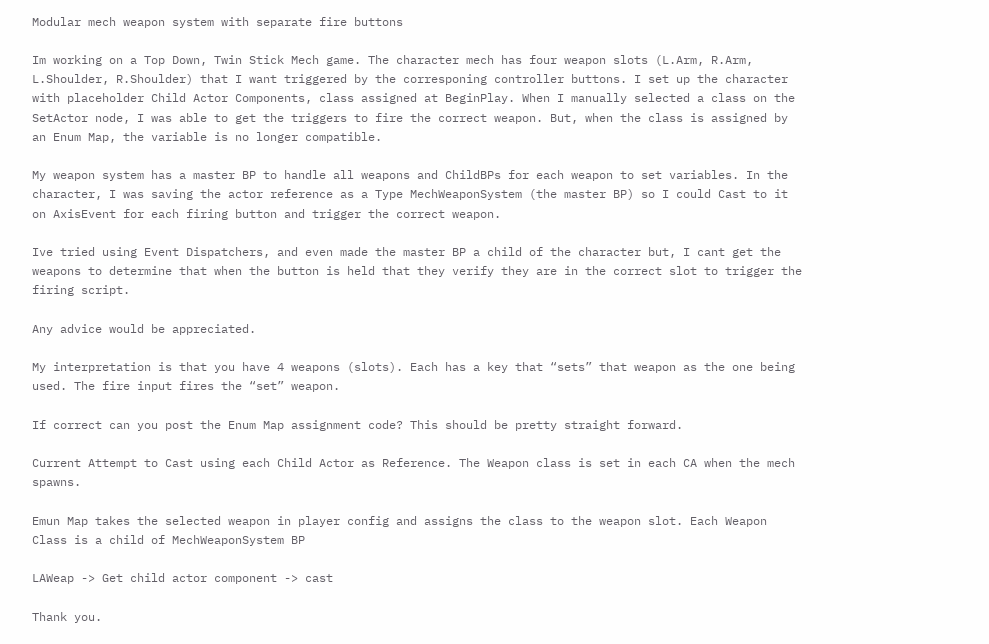Modular mech weapon system with separate fire buttons

Im working on a Top Down, Twin Stick Mech game. The character mech has four weapon slots (L.Arm, R.Arm, L.Shoulder, R.Shoulder) that I want triggered by the corresponing controller buttons. I set up the character with placeholder Child Actor Components, class assigned at BeginPlay. When I manually selected a class on the SetActor node, I was able to get the triggers to fire the correct weapon. But, when the class is assigned by an Enum Map, the variable is no longer compatible.

My weapon system has a master BP to handle all weapons and ChildBPs for each weapon to set variables. In the character, I was saving the actor reference as a Type MechWeaponSystem (the master BP) so I could Cast to it on AxisEvent for each firing button and trigger the correct weapon.

Ive tried using Event Dispatchers, and even made the master BP a child of the character but, I cant get the weapons to determine that when the button is held that they verify they are in the correct slot to trigger the firing script.

Any advice would be appreciated.

My interpretation is that you have 4 weapons (slots). Each has a key that “sets” that weapon as the one being used. The fire input fires the “set” weapon.

If correct can you post the Enum Map assignment code? This should be pretty straight forward.

Current Attempt to Cast using each Child Actor as Reference. The Weapon class is set in each CA when the mech spawns.

Emun Map takes the selected weapon in player config and assigns the class to the weapon slot. Each Weapon Class is a child of MechWeaponSystem BP

LAWeap -> Get child actor component -> cast

Thank you.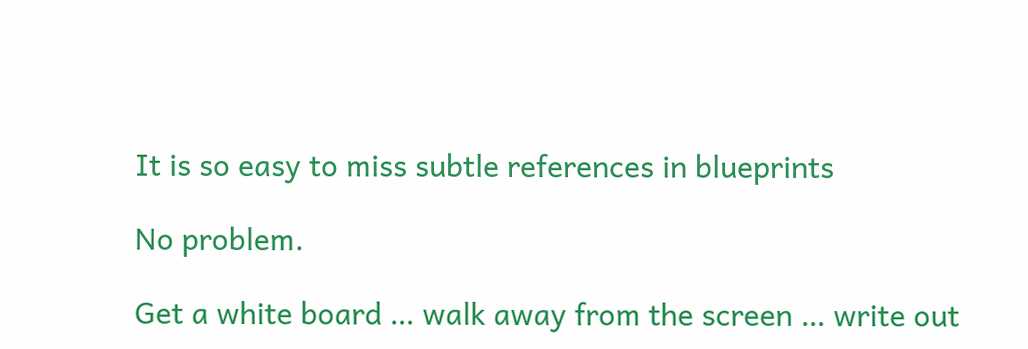It is so easy to miss subtle references in blueprints

No problem.

Get a white board … walk away from the screen … write out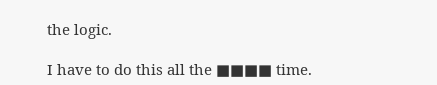the logic.

I have to do this all the ■■■■ time.